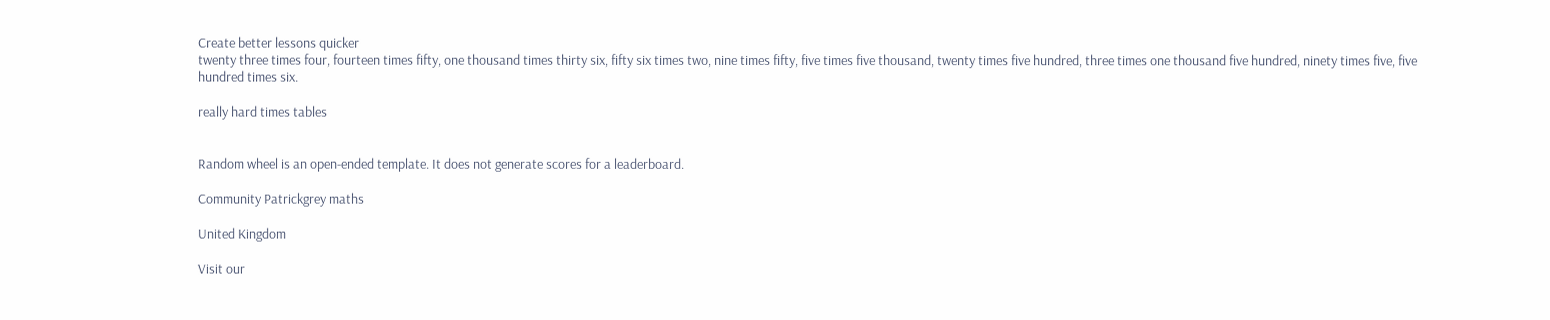Create better lessons quicker
twenty three times four, fourteen times fifty, one thousand times thirty six, fifty six times two, nine times fifty, five times five thousand, twenty times five hundred, three times one thousand five hundred, ninety times five, five hundred times six.

really hard times tables


Random wheel is an open-ended template. It does not generate scores for a leaderboard.

Community Patrickgrey maths

United Kingdom

Visit our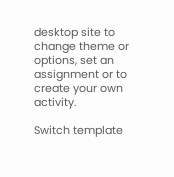desktop site to change theme or options, set an assignment or to create your own activity.

Switch template